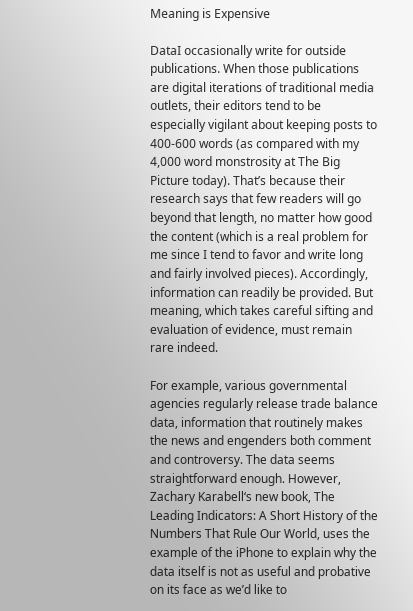Meaning is Expensive

DataI occasionally write for outside publications. When those publications are digital iterations of traditional media outlets, their editors tend to be especially vigilant about keeping posts to 400-600 words (as compared with my 4,000 word monstrosity at The Big Picture today). That’s because their research says that few readers will go beyond that length, no matter how good the content (which is a real problem for me since I tend to favor and write long and fairly involved pieces). Accordingly, information can readily be provided. But meaning, which takes careful sifting and evaluation of evidence, must remain rare indeed.

For example, various governmental agencies regularly release trade balance data, information that routinely makes the news and engenders both comment and controversy. The data seems straightforward enough. However, Zachary Karabell‘s new book, The Leading Indicators: A Short History of the Numbers That Rule Our World, uses the example of the iPhone to explain why the data itself is not as useful and probative on its face as we’d like to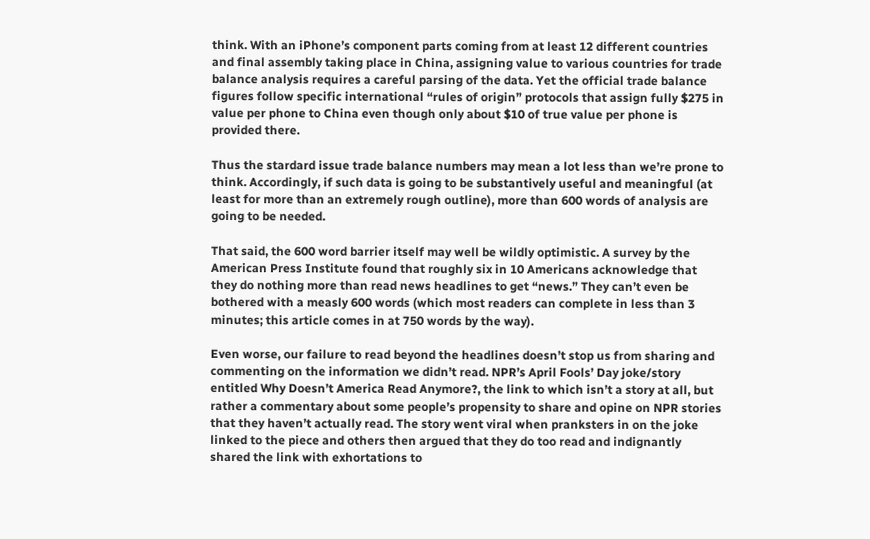think. With an iPhone’s component parts coming from at least 12 different countries and final assembly taking place in China, assigning value to various countries for trade balance analysis requires a careful parsing of the data. Yet the official trade balance figures follow specific international “rules of origin” protocols that assign fully $275 in value per phone to China even though only about $10 of true value per phone is provided there.

Thus the stardard issue trade balance numbers may mean a lot less than we’re prone to think. Accordingly, if such data is going to be substantively useful and meaningful (at least for more than an extremely rough outline), more than 600 words of analysis are going to be needed.

That said, the 600 word barrier itself may well be wildly optimistic. A survey by the American Press Institute found that roughly six in 10 Americans acknowledge that they do nothing more than read news headlines to get “news.” They can’t even be bothered with a measly 600 words (which most readers can complete in less than 3 minutes; this article comes in at 750 words by the way).

Even worse, our failure to read beyond the headlines doesn’t stop us from sharing and commenting on the information we didn’t read. NPR’s April Fools’ Day joke/story entitled Why Doesn’t America Read Anymore?, the link to which isn’t a story at all, but rather a commentary about some people’s propensity to share and opine on NPR stories that they haven’t actually read. The story went viral when pranksters in on the joke linked to the piece and others then argued that they do too read and indignantly shared the link with exhortations to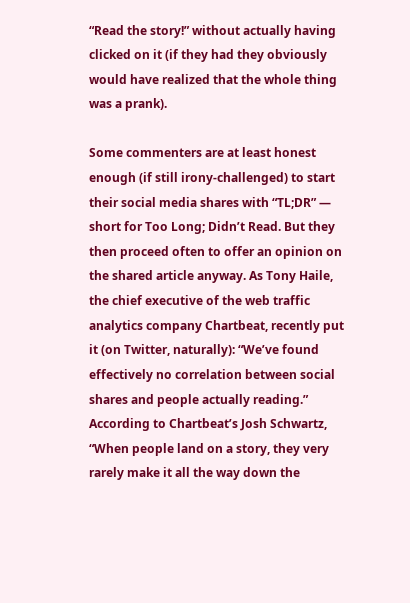“Read the story!” without actually having clicked on it (if they had they obviously would have realized that the whole thing was a prank).

Some commenters are at least honest enough (if still irony-challenged) to start their social media shares with “TL;DR” — short for Too Long; Didn’t Read. But they then proceed often to offer an opinion on the shared article anyway. As Tony Haile, the chief executive of the web traffic analytics company Chartbeat, recently put it (on Twitter, naturally): “We’ve found effectively no correlation between social shares and people actually reading.” According to Chartbeat’s Josh Schwartz, “When people land on a story, they very rarely make it all the way down the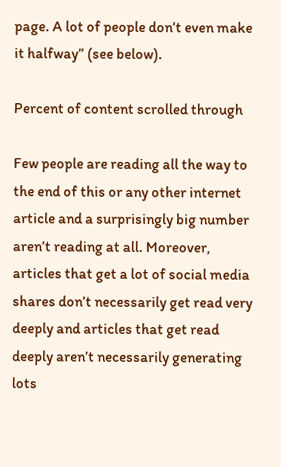page. A lot of people don’t even make it halfway” (see below).

Percent of content scrolled through

Few people are reading all the way to the end of this or any other internet article and a surprisingly big number aren’t reading at all. Moreover, articles that get a lot of social media shares don’t necessarily get read very deeply and articles that get read deeply aren’t necessarily generating lots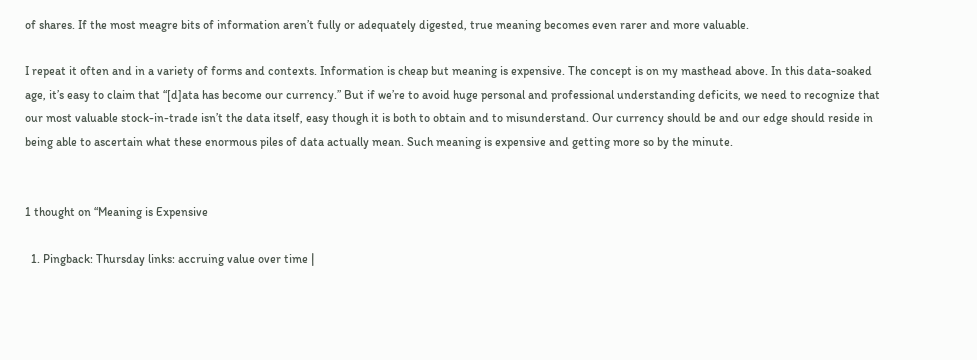of shares. If the most meagre bits of information aren’t fully or adequately digested, true meaning becomes even rarer and more valuable.

I repeat it often and in a variety of forms and contexts. Information is cheap but meaning is expensive. The concept is on my masthead above. In this data-soaked age, it’s easy to claim that “[d]ata has become our currency.” But if we’re to avoid huge personal and professional understanding deficits, we need to recognize that our most valuable stock-in-trade isn’t the data itself, easy though it is both to obtain and to misunderstand. Our currency should be and our edge should reside in being able to ascertain what these enormous piles of data actually mean. Such meaning is expensive and getting more so by the minute.


1 thought on “Meaning is Expensive

  1. Pingback: Thursday links: accruing value over time |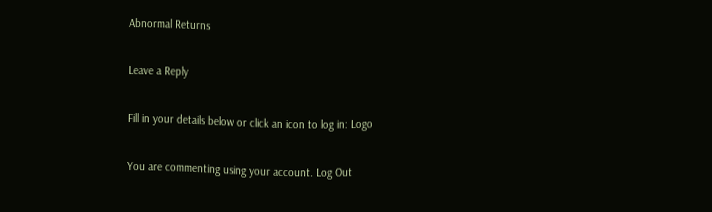Abnormal Returns

Leave a Reply

Fill in your details below or click an icon to log in: Logo

You are commenting using your account. Log Out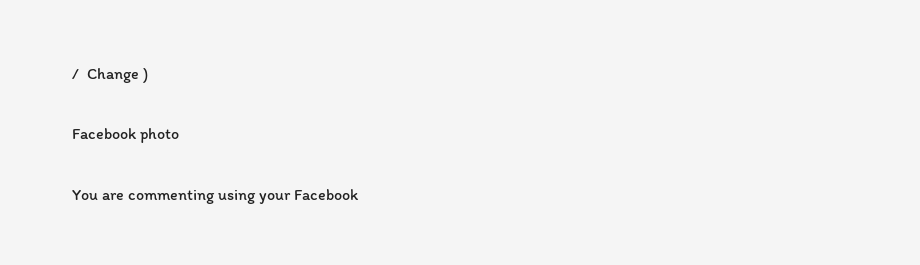/  Change )

Facebook photo

You are commenting using your Facebook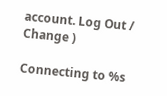account. Log Out /  Change )

Connecting to %s